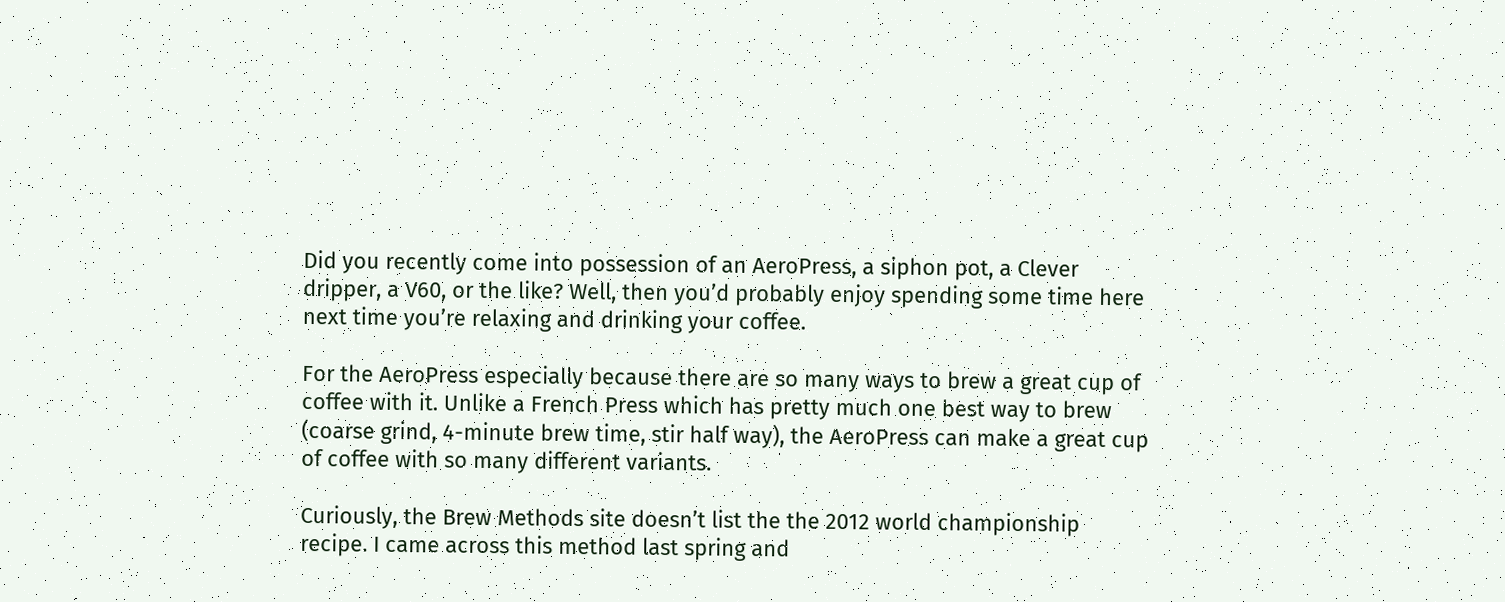Did you recently come into possession of an AeroPress, a siphon pot, a Clever dripper, a V60, or the like? Well, then you’d probably enjoy spending some time here next time you’re relaxing and drinking your coffee.

For the AeroPress especially because there are so many ways to brew a great cup of coffee with it. Unlike a French Press which has pretty much one best way to brew (coarse grind, 4-minute brew time, stir half way), the AeroPress can make a great cup of coffee with so many different variants.

Curiously, the Brew Methods site doesn’t list the the 2012 world championship recipe. I came across this method last spring and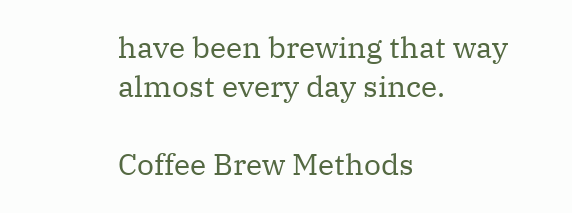have been brewing that way almost every day since.

Coffee Brew Methods